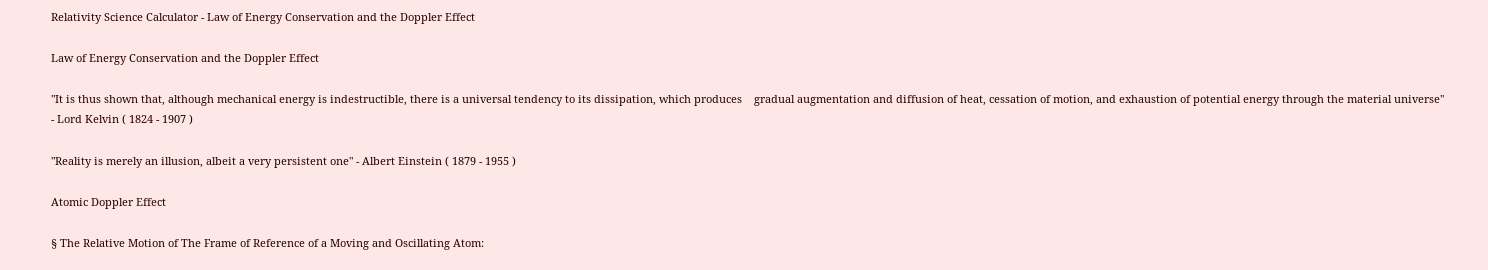Relativity Science Calculator - Law of Energy Conservation and the Doppler Effect

Law of Energy Conservation and the Doppler Effect

"It is thus shown that, although mechanical energy is indestructible, there is a universal tendency to its dissipation, which produces    gradual augmentation and diffusion of heat, cessation of motion, and exhaustion of potential energy through the material universe"
- Lord Kelvin ( 1824 - 1907 )

"Reality is merely an illusion, albeit a very persistent one" - Albert Einstein ( 1879 - 1955 )

Atomic Doppler Effect

§ The Relative Motion of The Frame of Reference of a Moving and Oscillating Atom: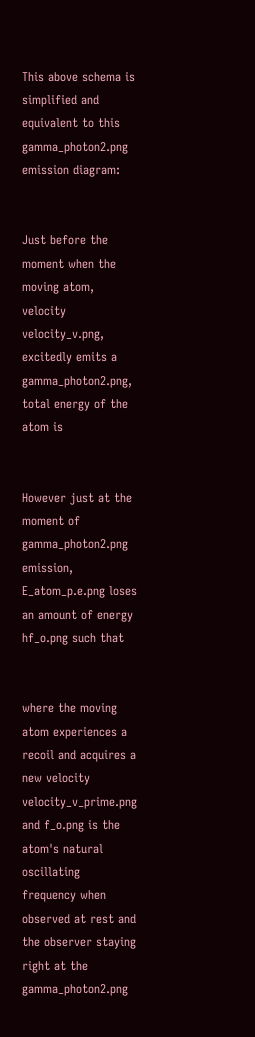This above schema is simplified and equivalent to this gamma_photon2.png  emission diagram:


Just before the moment when the moving atom, velocity velocity_v.png, excitedly emits a gamma_photon2.png, total energy of the atom is


However just at the moment of gamma_photon2.png  emission, E_atom_p.e.png loses an amount of energy hf_o.png such that


where the moving atom experiences a recoil and acquires a new velocity velocity_v_prime.png and f_o.png is the atom's natural oscillating frequency when observed at rest and the observer staying right at the gamma_photon2.png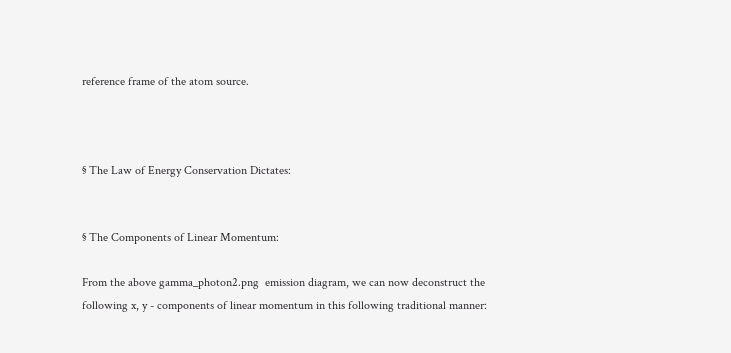reference frame of the atom source.



§ The Law of Energy Conservation Dictates:


§ The Components of Linear Momentum:

From the above gamma_photon2.png  emission diagram, we can now deconstruct the following x, y - components of linear momentum in this following traditional manner: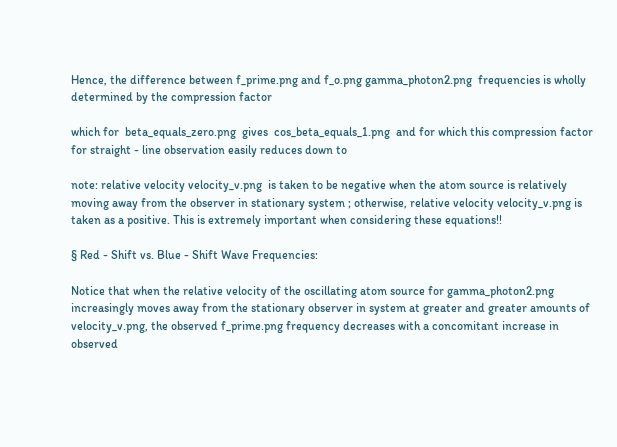Hence, the difference between f_prime.png and f_o.png gamma_photon2.png  frequencies is wholly determined by the compression factor

which for  beta_equals_zero.png  gives  cos_beta_equals_1.png  and for which this compression factor for straight - line observation easily reduces down to

note: relative velocity velocity_v.png  is taken to be negative when the atom source is relatively moving away from the observer in stationary system ; otherwise, relative velocity velocity_v.png is taken as a positive. This is extremely important when considering these equations!!

§ Red - Shift vs. Blue - Shift Wave Frequencies:

Notice that when the relative velocity of the oscillating atom source for gamma_photon2.png increasingly moves away from the stationary observer in system at greater and greater amounts of velocity_v.png, the observed f_prime.png frequency decreases with a concomitant increase in observed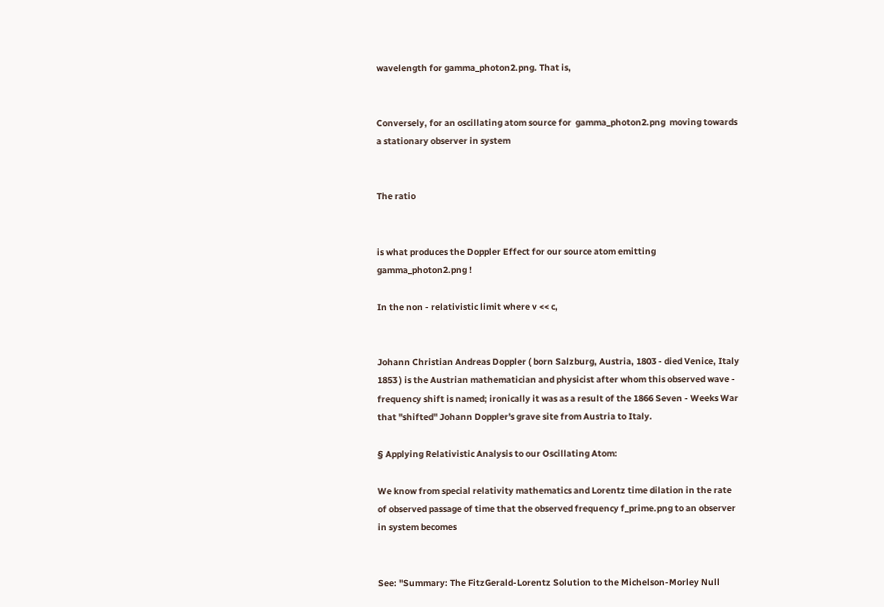wavelength for gamma_photon2.png. That is,


Conversely, for an oscillating atom source for  gamma_photon2.png  moving towards a stationary observer in system


The ratio


is what produces the Doppler Effect for our source atom emitting gamma_photon2.png !

In the non - relativistic limit where v << c,


Johann Christian Andreas Doppler ( born Salzburg, Austria, 1803 - died Venice, Italy 1853 ) is the Austrian mathematician and physicist after whom this observed wave - frequency shift is named; ironically it was as a result of the 1866 Seven - Weeks War that "shifted" Johann Doppler's grave site from Austria to Italy.

§ Applying Relativistic Analysis to our Oscillating Atom:

We know from special relativity mathematics and Lorentz time dilation in the rate of observed passage of time that the observed frequency f_prime.png to an observer in system becomes


See: "Summary: The FitzGerald-Lorentz Solution to the Michelson-Morley Null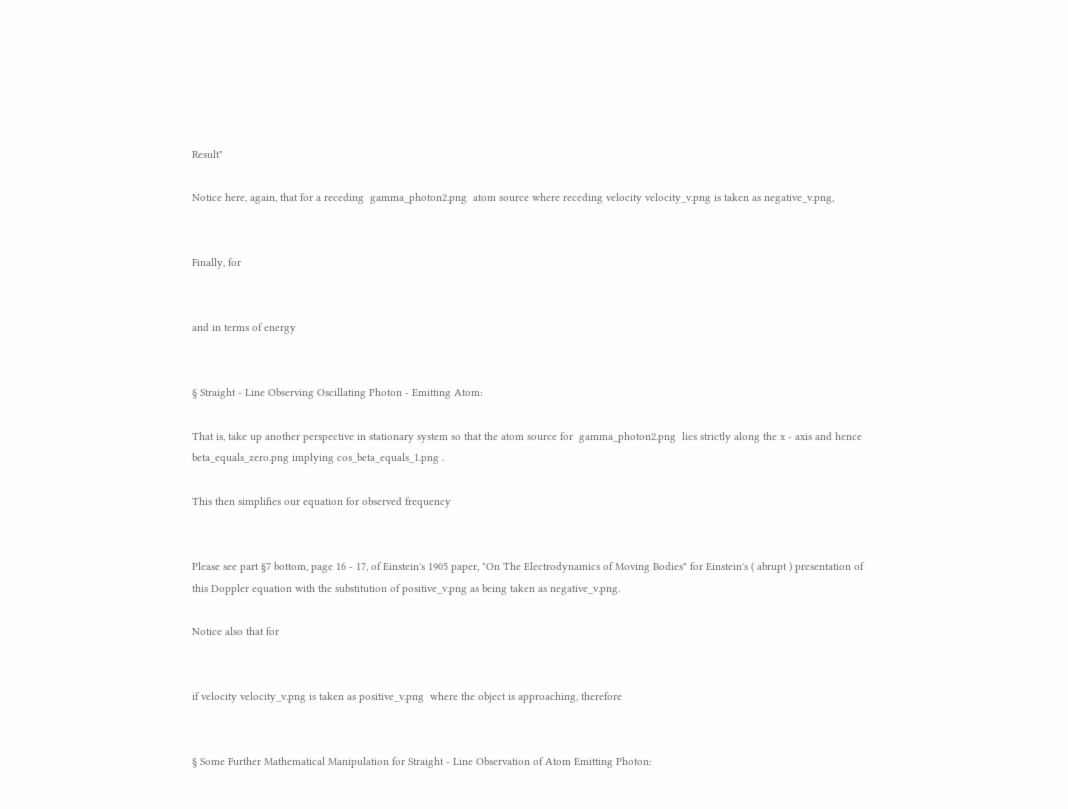Result"

Notice here, again, that for a receding  gamma_photon2.png  atom source where receding velocity velocity_v.png is taken as negative_v.png,


Finally, for


and in terms of energy


§ Straight - Line Observing Oscillating Photon - Emitting Atom:

That is, take up another perspective in stationary system so that the atom source for  gamma_photon2.png  lies strictly along the x - axis and hence beta_equals_zero.png implying cos_beta_equals_1.png .

This then simplifies our equation for observed frequency


Please see part §7 bottom, page 16 - 17, of Einstein's 1905 paper, "On The Electrodynamics of Moving Bodies" for Einstein's ( abrupt ) presentation of this Doppler equation with the substitution of positive_v.png as being taken as negative_v.png.

Notice also that for


if velocity velocity_v.png is taken as positive_v.png  where the object is approaching, therefore


§ Some Further Mathematical Manipulation for Straight - Line Observation of Atom Emitting Photon: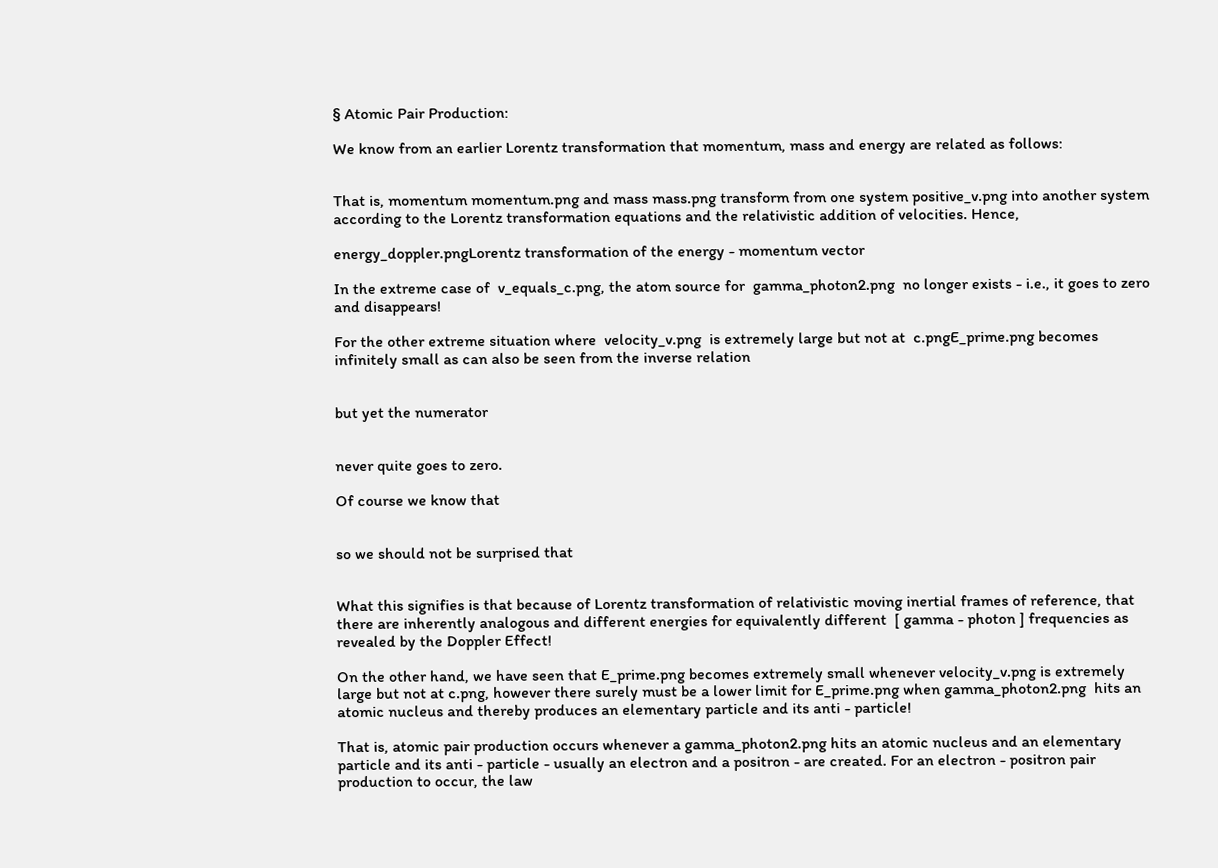§ Atomic Pair Production:

We know from an earlier Lorentz transformation that momentum, mass and energy are related as follows:


That is, momentum momentum.png and mass mass.png transform from one system positive_v.png into another system according to the Lorentz transformation equations and the relativistic addition of velocities. Hence,

energy_doppler.pngLorentz transformation of the energy - momentum vector

In the extreme case of  v_equals_c.png, the atom source for  gamma_photon2.png  no longer exists - i.e., it goes to zero and disappears!

For the other extreme situation where  velocity_v.png  is extremely large but not at  c.pngE_prime.png becomes infinitely small as can also be seen from the inverse relation


but yet the numerator


never quite goes to zero.

Of course we know that


so we should not be surprised that


What this signifies is that because of Lorentz transformation of relativistic moving inertial frames of reference, that there are inherently analogous and different energies for equivalently different  [ gamma - photon ] frequencies as revealed by the Doppler Effect!

On the other hand, we have seen that E_prime.png becomes extremely small whenever velocity_v.png is extremely large but not at c.png, however there surely must be a lower limit for E_prime.png when gamma_photon2.png  hits an atomic nucleus and thereby produces an elementary particle and its anti - particle!

That is, atomic pair production occurs whenever a gamma_photon2.png hits an atomic nucleus and an elementary particle and its anti - particle - usually an electron and a positron - are created. For an electron - positron pair production to occur, the law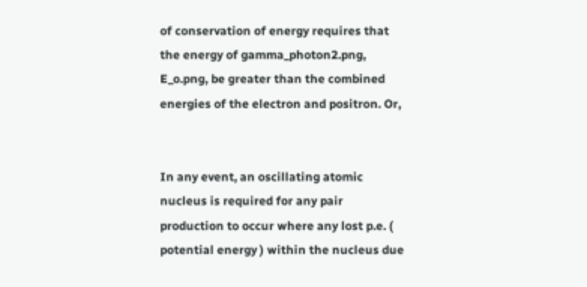of conservation of energy requires that the energy of gamma_photon2.png, E_o.png, be greater than the combined energies of the electron and positron. Or,


In any event, an oscillating atomic nucleus is required for any pair production to occur where any lost p.e. ( potential energy ) within the nucleus due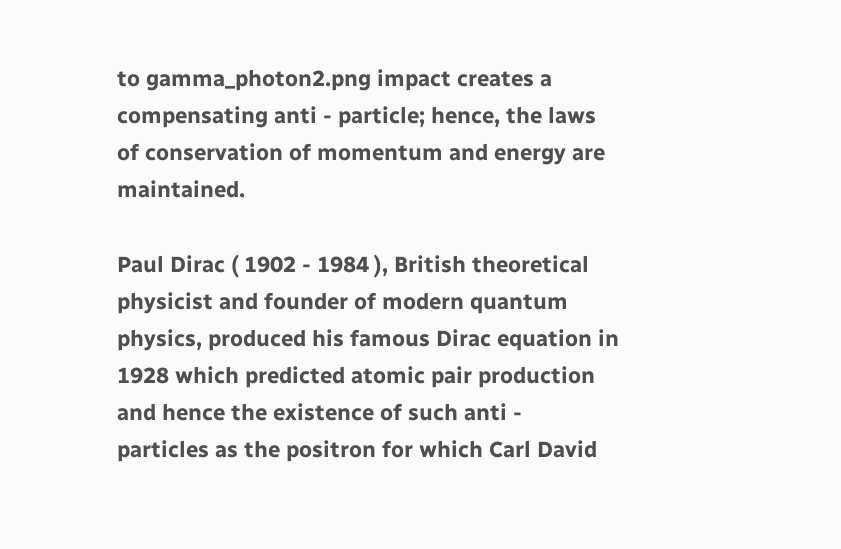to gamma_photon2.png impact creates a compensating anti - particle; hence, the laws of conservation of momentum and energy are maintained.

Paul Dirac ( 1902 - 1984 ), British theoretical physicist and founder of modern quantum physics, produced his famous Dirac equation in 1928 which predicted atomic pair production and hence the existence of such anti - particles as the positron for which Carl David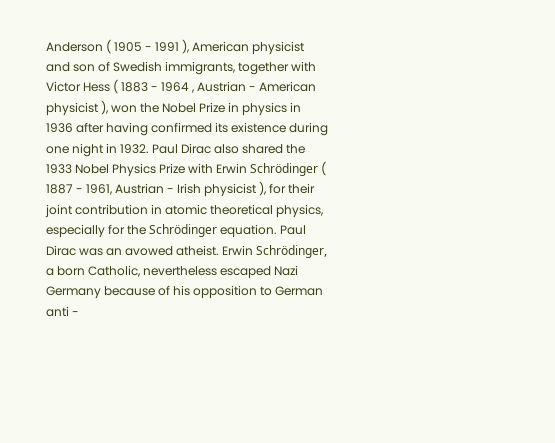Anderson ( 1905 - 1991 ), American physicist and son of Swedish immigrants, together with Victor Hess ( 1883 - 1964 , Austrian - American physicist ), won the Nobel Prize in physics in 1936 after having confirmed its existence during one night in 1932. Paul Dirac also shared the 1933 Nobel Physics Prize with Erwin Schrödinger ( 1887 - 1961, Austrian - Irish physicist ), for their joint contribution in atomic theoretical physics, especially for the Schrödinger equation. Paul Dirac was an avowed atheist. Erwin Schrödinger, a born Catholic, nevertheless escaped Nazi Germany because of his opposition to German anti -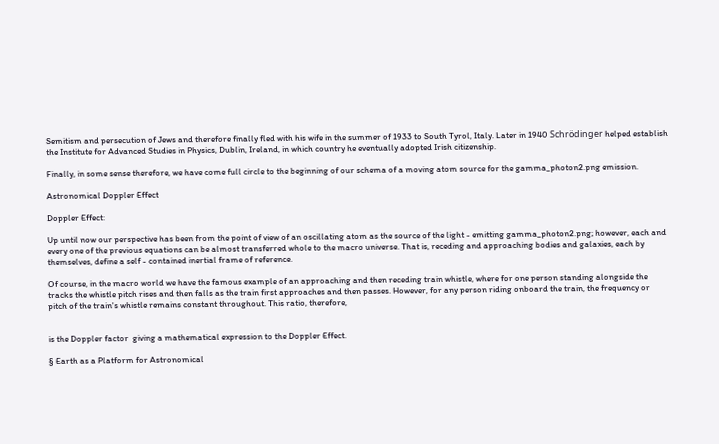Semitism and persecution of Jews and therefore finally fled with his wife in the summer of 1933 to South Tyrol, Italy. Later in 1940 Schrödinger helped establish the Institute for Advanced Studies in Physics, Dublin, Ireland, in which country he eventually adopted Irish citizenship.

Finally, in some sense therefore, we have come full circle to the beginning of our schema of a moving atom source for the gamma_photon2.png emission.

Astronomical Doppler Effect

Doppler Effect:

Up until now our perspective has been from the point of view of an oscillating atom as the source of the light - emitting gamma_photon2.png; however, each and every one of the previous equations can be almost transferred whole to the macro universe. That is, receding and approaching bodies and galaxies, each by themselves, define a self - contained inertial frame of reference.

Of course, in the macro world we have the famous example of an approaching and then receding train whistle, where for one person standing alongside the tracks the whistle pitch rises and then falls as the train first approaches and then passes. However, for any person riding onboard the train, the frequency or pitch of the train's whistle remains constant throughout. This ratio, therefore,


is the Doppler factor  giving a mathematical expression to the Doppler Effect.

§ Earth as a Platform for Astronomical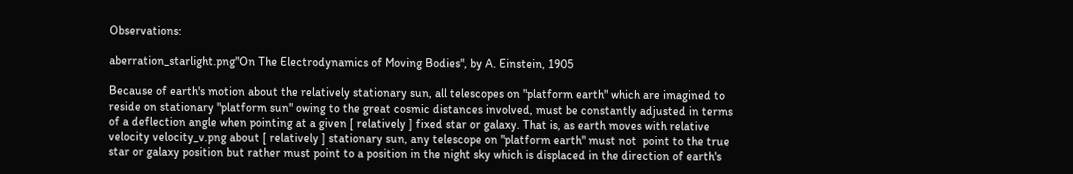Observations:

aberration_starlight.png"On The Electrodynamics of Moving Bodies", by A. Einstein, 1905

Because of earth's motion about the relatively stationary sun, all telescopes on "platform earth" which are imagined to reside on stationary "platform sun" owing to the great cosmic distances involved, must be constantly adjusted in terms of a deflection angle when pointing at a given [ relatively ] fixed star or galaxy. That is, as earth moves with relative velocity velocity_v.png about [ relatively ] stationary sun, any telescope on "platform earth" must not  point to the true star or galaxy position but rather must point to a position in the night sky which is displaced in the direction of earth's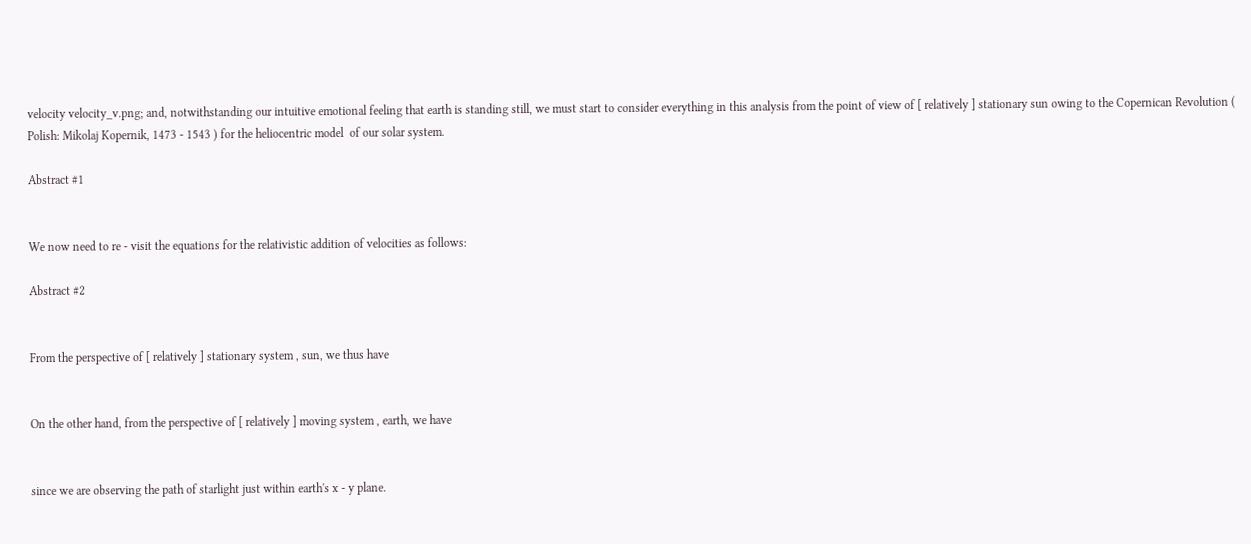velocity velocity_v.png; and, notwithstanding our intuitive emotional feeling that earth is standing still, we must start to consider everything in this analysis from the point of view of [ relatively ] stationary sun owing to the Copernican Revolution ( Polish: Mikolaj Kopernik, 1473 - 1543 ) for the heliocentric model  of our solar system.

Abstract #1


We now need to re - visit the equations for the relativistic addition of velocities as follows:

Abstract #2


From the perspective of [ relatively ] stationary system , sun, we thus have


On the other hand, from the perspective of [ relatively ] moving system , earth, we have


since we are observing the path of starlight just within earth's x - y plane.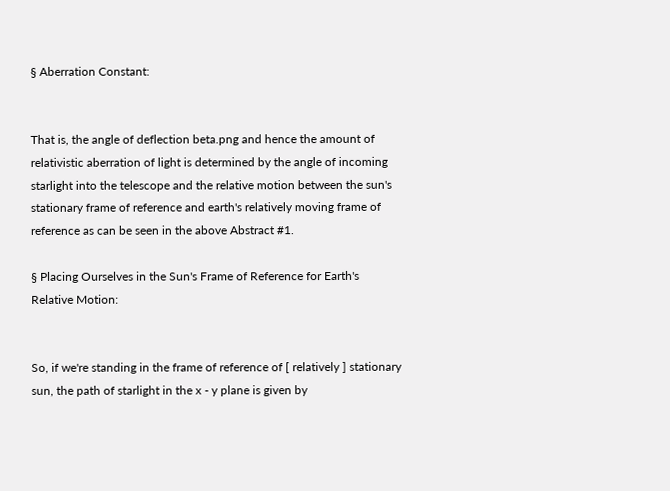§ Aberration Constant:


That is, the angle of deflection beta.png and hence the amount of relativistic aberration of light is determined by the angle of incoming starlight into the telescope and the relative motion between the sun's stationary frame of reference and earth's relatively moving frame of reference as can be seen in the above Abstract #1.

§ Placing Ourselves in the Sun's Frame of Reference for Earth's Relative Motion:


So, if we're standing in the frame of reference of [ relatively ] stationary sun, the path of starlight in the x - y plane is given by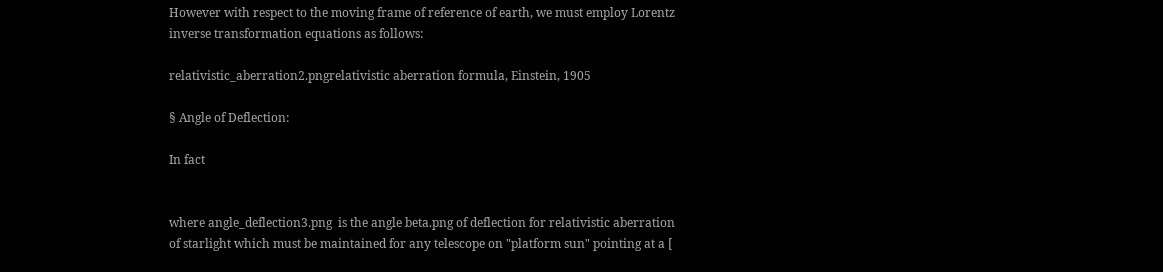However with respect to the moving frame of reference of earth, we must employ Lorentz inverse transformation equations as follows:

relativistic_aberration2.pngrelativistic aberration formula, Einstein, 1905

§ Angle of Deflection:

In fact


where angle_deflection3.png  is the angle beta.png of deflection for relativistic aberration of starlight which must be maintained for any telescope on "platform sun" pointing at a [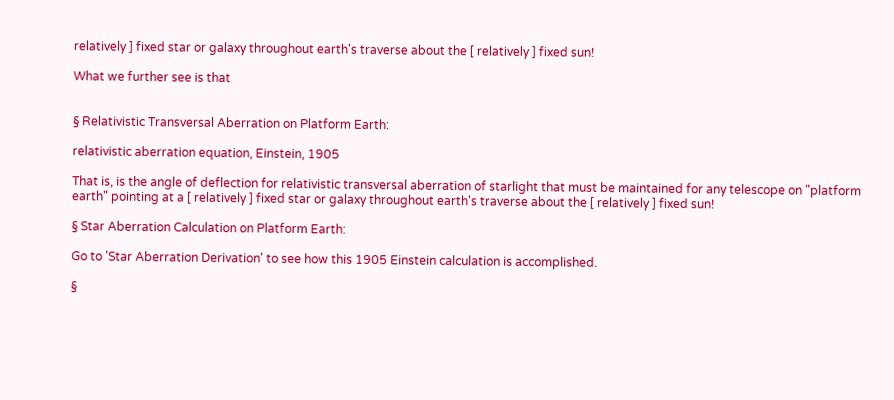relatively ] fixed star or galaxy throughout earth's traverse about the [ relatively ] fixed sun!

What we further see is that


§ Relativistic Transversal Aberration on Platform Earth:

relativistic aberration equation, Einstein, 1905

That is, is the angle of deflection for relativistic transversal aberration of starlight that must be maintained for any telescope on "platform earth" pointing at a [ relatively ] fixed star or galaxy throughout earth's traverse about the [ relatively ] fixed sun!

§ Star Aberration Calculation on Platform Earth:

Go to 'Star Aberration Derivation' to see how this 1905 Einstein calculation is accomplished.

§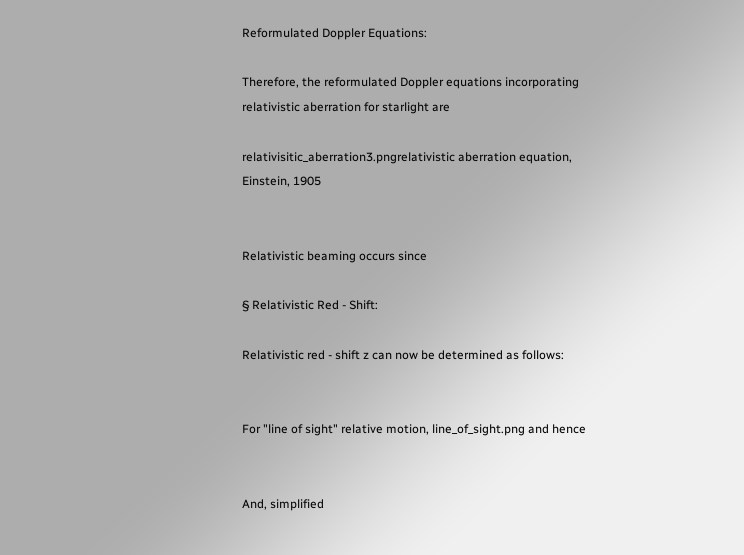Reformulated Doppler Equations:

Therefore, the reformulated Doppler equations incorporating relativistic aberration for starlight are

relativisitic_aberration3.pngrelativistic aberration equation, Einstein, 1905


Relativistic beaming occurs since

§ Relativistic Red - Shift:

Relativistic red - shift z can now be determined as follows:


For "line of sight" relative motion, line_of_sight.png and hence


And, simplified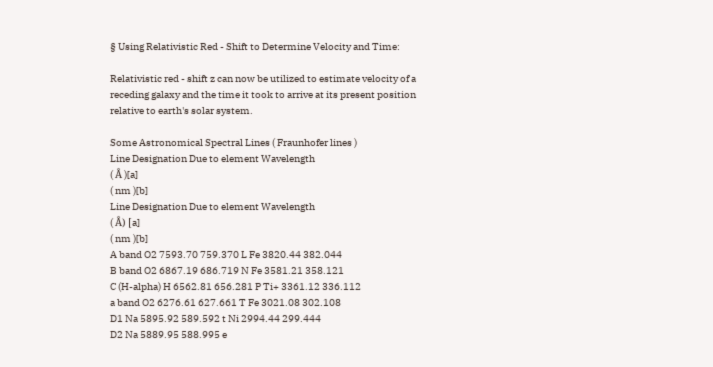§ Using Relativistic Red - Shift to Determine Velocity and Time:

Relativistic red - shift z can now be utilized to estimate velocity of a receding galaxy and the time it took to arrive at its present position relative to earth's solar system.

Some Astronomical Spectral Lines ( Fraunhofer lines )
Line Designation Due to element Wavelength
( Å )[a]
( nm )[b]
Line Designation Due to element Wavelength
( Å) [a]
( nm )[b]
A band O2 7593.70 759.370 L Fe 3820.44 382.044
B band O2 6867.19 686.719 N Fe 3581.21 358.121
C (H-alpha) H 6562.81 656.281 P Ti+ 3361.12 336.112
a band O2 6276.61 627.661 T Fe 3021.08 302.108
D1 Na 5895.92 589.592 t Ni 2994.44 299.444
D2 Na 5889.95 588.995 e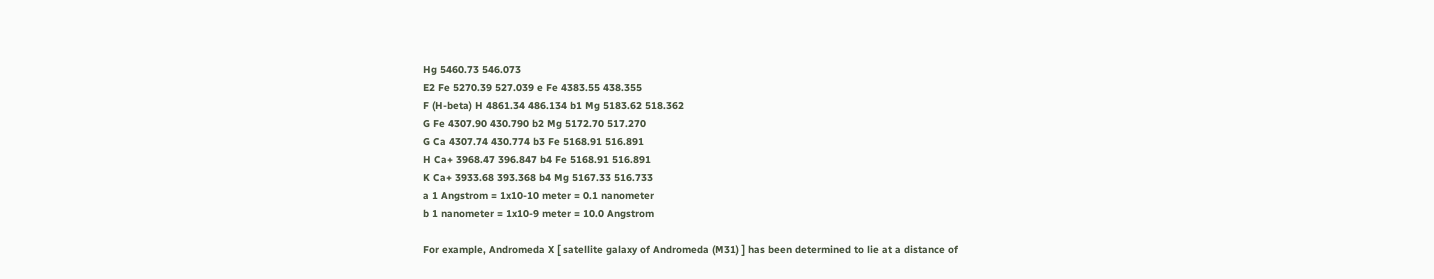Hg 5460.73 546.073
E2 Fe 5270.39 527.039 e Fe 4383.55 438.355
F (H-beta) H 4861.34 486.134 b1 Mg 5183.62 518.362
G Fe 4307.90 430.790 b2 Mg 5172.70 517.270
G Ca 4307.74 430.774 b3 Fe 5168.91 516.891
H Ca+ 3968.47 396.847 b4 Fe 5168.91 516.891
K Ca+ 3933.68 393.368 b4 Mg 5167.33 516.733
a 1 Angstrom = 1x10-10 meter = 0.1 nanometer
b 1 nanometer = 1x10-9 meter = 10.0 Angstrom

For example, Andromeda X [ satellite galaxy of Andromeda (M31) ] has been determined to lie at a distance of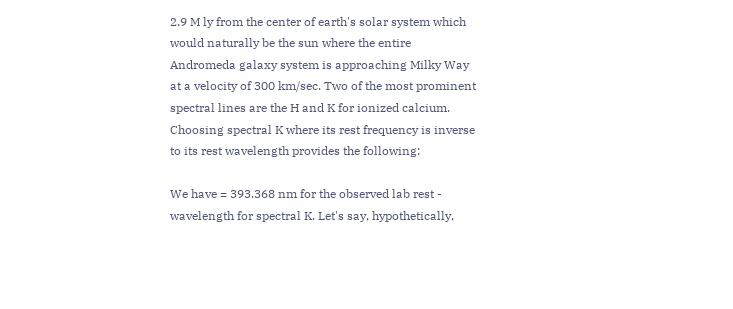2.9 M ly from the center of earth's solar system which would naturally be the sun where the entire Andromeda galaxy system is approaching Milky Way at a velocity of 300 km/sec. Two of the most prominent spectral lines are the H and K for ionized calcium. Choosing spectral K where its rest frequency is inverse to its rest wavelength provides the following:

We have = 393.368 nm for the observed lab rest - wavelength for spectral K. Let's say, hypothetically,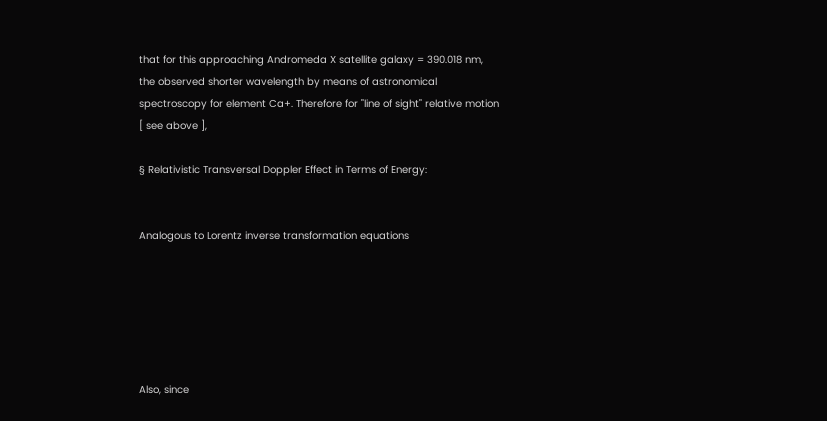that for this approaching Andromeda X satellite galaxy = 390.018 nm, the observed shorter wavelength by means of astronomical spectroscopy for element Ca+. Therefore for "line of sight" relative motion [ see above ],

§ Relativistic Transversal Doppler Effect in Terms of Energy:


Analogous to Lorentz inverse transformation equations






Also, since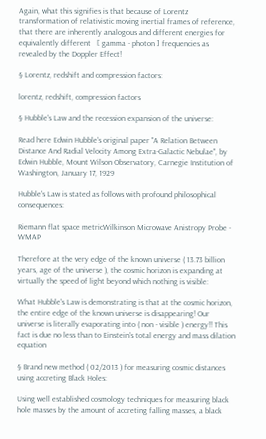Again, what this signifies is that because of Lorentz transformation of relativistic moving inertial frames of reference, that there are inherently analogous and different energies for equivalently different   [ gamma - photon ] frequencies as revealed by the Doppler Effect!

§ Lorentz, redshift and compression factors:

lorentz, redshift, compression factors

§ Hubble's Law and the recession expansion of the universe:

Read here Edwin Hubble's original paper "A Relation Between Distance And Radial Velocity Among Extra-Galactic Nebulae", by Edwin Hubble, Mount Wilson Observatory, Carnegie Institution of Washington, January 17, 1929

Hubble's Law is stated as follows with profound philosophical consequences:

Riemann flat space metricWilkinson Microwave Anistropy Probe - WMAP

Therefore at the very edge of the known universe ( 13.73 billion years, age of the universe ), the cosmic horizon is expanding at virtually the speed of light beyond which nothing is visible:

What Hubble's Law is demonstrating is that at the cosmic horizon, the entire edge of the known universe is disappearing! Our universe is literally evaporating into ( non - visible ) energy!! This fact is due no less than to Einstein's total energy and mass dilation equation

§ Brand new method ( 02/2013 ) for measuring cosmic distances using accreting Black Holes:

Using well established cosmology techniques for measuring black hole masses by the amount of accreting falling masses, a black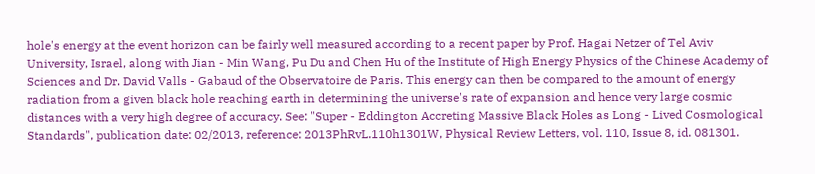hole's energy at the event horizon can be fairly well measured according to a recent paper by Prof. Hagai Netzer of Tel Aviv University, Israel, along with Jian - Min Wang, Pu Du and Chen Hu of the Institute of High Energy Physics of the Chinese Academy of Sciences and Dr. David Valls - Gabaud of the Observatoire de Paris. This energy can then be compared to the amount of energy radiation from a given black hole reaching earth in determining the universe's rate of expansion and hence very large cosmic distances with a very high degree of accuracy. See: "Super - Eddington Accreting Massive Black Holes as Long - Lived Cosmological Standards", publication date: 02/2013, reference: 2013PhRvL.110h1301W, Physical Review Letters, vol. 110, Issue 8, id. 081301.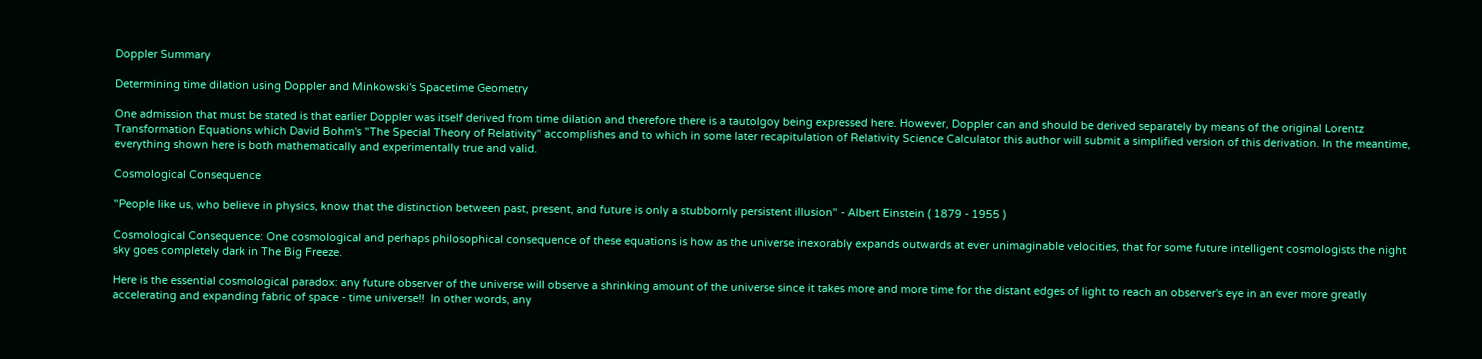Doppler Summary

Determining time dilation using Doppler and Minkowski's Spacetime Geometry

One admission that must be stated is that earlier Doppler was itself derived from time dilation and therefore there is a tautolgoy being expressed here. However, Doppler can and should be derived separately by means of the original Lorentz Transformation Equations which David Bohm's "The Special Theory of Relativity" accomplishes and to which in some later recapitulation of Relativity Science Calculator this author will submit a simplified version of this derivation. In the meantime, everything shown here is both mathematically and experimentally true and valid.

Cosmological Consequence

"People like us, who believe in physics, know that the distinction between past, present, and future is only a stubbornly persistent illusion" - Albert Einstein ( 1879 - 1955 )

Cosmological Consequence: One cosmological and perhaps philosophical consequence of these equations is how as the universe inexorably expands outwards at ever unimaginable velocities, that for some future intelligent cosmologists the night sky goes completely dark in The Big Freeze.

Here is the essential cosmological paradox: any future observer of the universe will observe a shrinking amount of the universe since it takes more and more time for the distant edges of light to reach an observer's eye in an ever more greatly accelerating and expanding fabric of space - time universe!!  In other words, any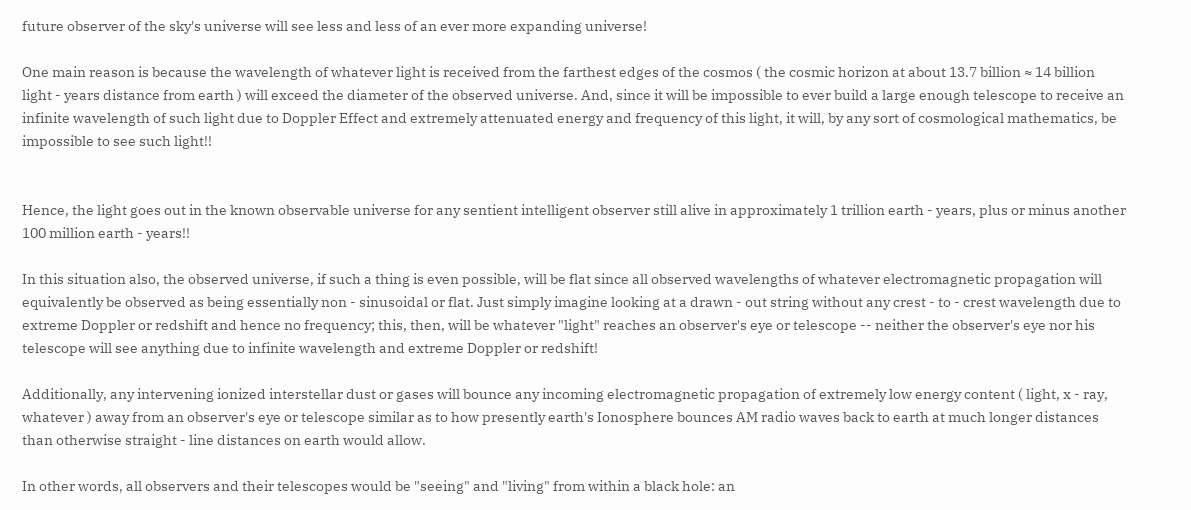future observer of the sky's universe will see less and less of an ever more expanding universe!

One main reason is because the wavelength of whatever light is received from the farthest edges of the cosmos ( the cosmic horizon at about 13.7 billion ≈ 14 billion light - years distance from earth ) will exceed the diameter of the observed universe. And, since it will be impossible to ever build a large enough telescope to receive an infinite wavelength of such light due to Doppler Effect and extremely attenuated energy and frequency of this light, it will, by any sort of cosmological mathematics, be impossible to see such light!!


Hence, the light goes out in the known observable universe for any sentient intelligent observer still alive in approximately 1 trillion earth - years, plus or minus another 100 million earth - years!!

In this situation also, the observed universe, if such a thing is even possible, will be flat since all observed wavelengths of whatever electromagnetic propagation will equivalently be observed as being essentially non - sinusoidal or flat. Just simply imagine looking at a drawn - out string without any crest - to - crest wavelength due to extreme Doppler or redshift and hence no frequency; this, then, will be whatever "light" reaches an observer's eye or telescope -- neither the observer's eye nor his telescope will see anything due to infinite wavelength and extreme Doppler or redshift!

Additionally, any intervening ionized interstellar dust or gases will bounce any incoming electromagnetic propagation of extremely low energy content ( light, x - ray, whatever ) away from an observer's eye or telescope similar as to how presently earth's Ionosphere bounces AM radio waves back to earth at much longer distances than otherwise straight - line distances on earth would allow.

In other words, all observers and their telescopes would be "seeing" and "living" from within a black hole: an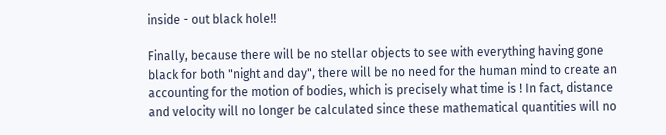inside - out black hole!!

Finally, because there will be no stellar objects to see with everything having gone black for both "night and day", there will be no need for the human mind to create an accounting for the motion of bodies, which is precisely what time is ! In fact, distance and velocity will no longer be calculated since these mathematical quantities will no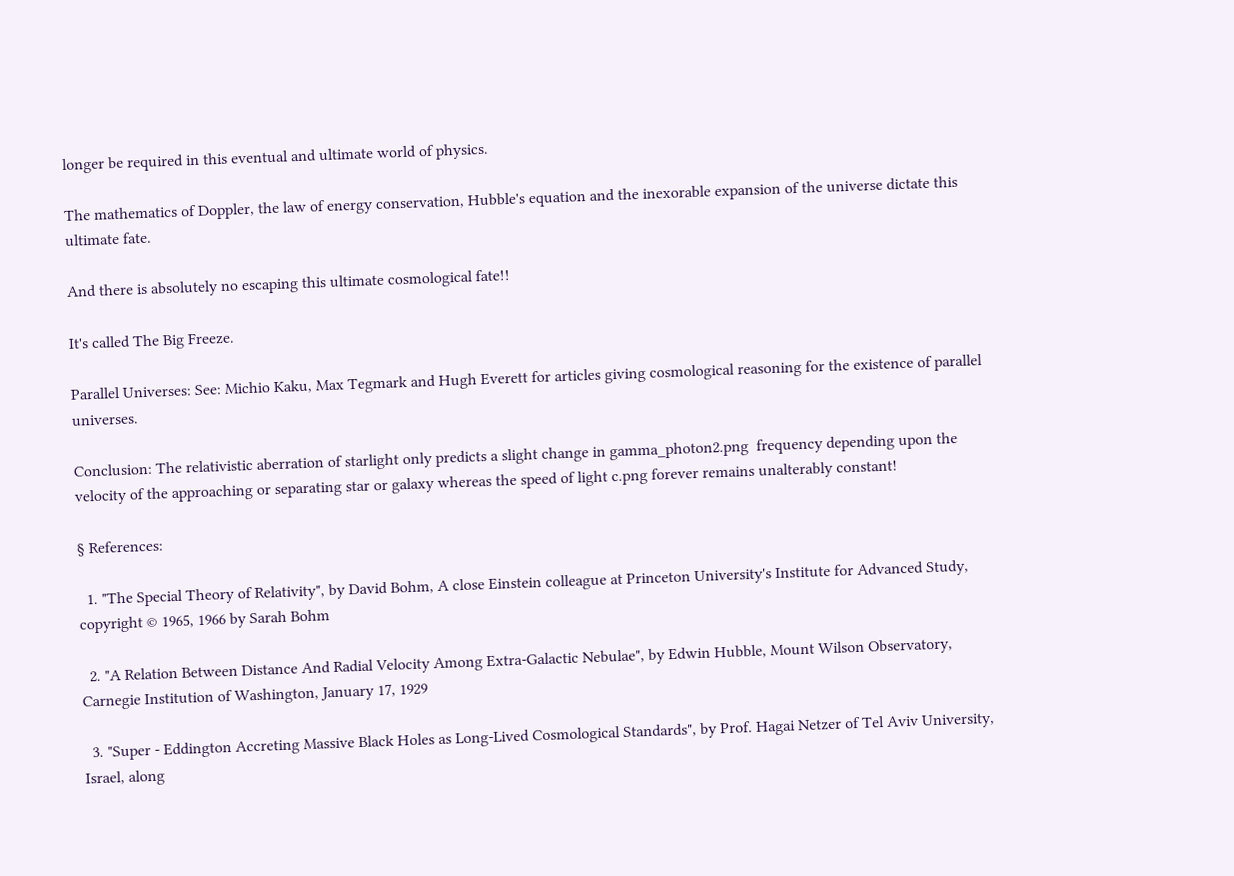longer be required in this eventual and ultimate world of physics.

The mathematics of Doppler, the law of energy conservation, Hubble's equation and the inexorable expansion of the universe dictate this ultimate fate.

And there is absolutely no escaping this ultimate cosmological fate!!

It's called The Big Freeze.

Parallel Universes: See: Michio Kaku, Max Tegmark and Hugh Everett for articles giving cosmological reasoning for the existence of parallel universes.

Conclusion: The relativistic aberration of starlight only predicts a slight change in gamma_photon2.png  frequency depending upon the velocity of the approaching or separating star or galaxy whereas the speed of light c.png forever remains unalterably constant!

§ References:

  1. "The Special Theory of Relativity", by David Bohm, A close Einstein colleague at Princeton University's Institute for Advanced Study, copyright © 1965, 1966 by Sarah Bohm

  2. "A Relation Between Distance And Radial Velocity Among Extra-Galactic Nebulae", by Edwin Hubble, Mount Wilson Observatory, Carnegie Institution of Washington, January 17, 1929

  3. "Super - Eddington Accreting Massive Black Holes as Long-Lived Cosmological Standards", by Prof. Hagai Netzer of Tel Aviv University, Israel, along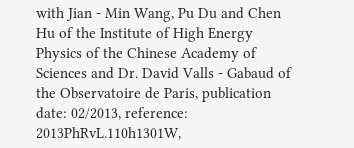with Jian - Min Wang, Pu Du and Chen Hu of the Institute of High Energy Physics of the Chinese Academy of Sciences and Dr. David Valls - Gabaud of the Observatoire de Paris, publication date: 02/2013, reference: 2013PhRvL.110h1301W,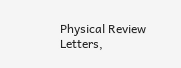Physical Review Letters,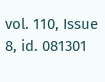vol. 110, Issue 8, id. 081301